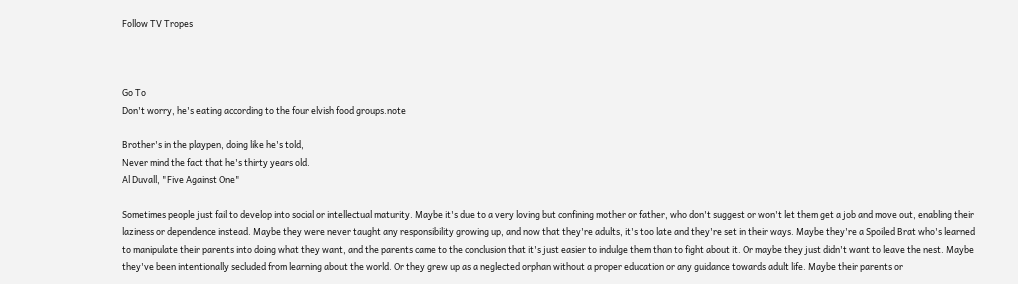Follow TV Tropes



Go To
Don't worry, he's eating according to the four elvish food groups.note

Brother's in the playpen, doing like he's told,
Never mind the fact that he's thirty years old.
Al Duvall, "Five Against One"

Sometimes people just fail to develop into social or intellectual maturity. Maybe it's due to a very loving but confining mother or father, who don't suggest or won't let them get a job and move out, enabling their laziness or dependence instead. Maybe they were never taught any responsibility growing up, and now that they're adults, it's too late and they're set in their ways. Maybe they're a Spoiled Brat who's learned to manipulate their parents into doing what they want, and the parents came to the conclusion that it's just easier to indulge them than to fight about it. Or maybe they just didn't want to leave the nest. Maybe they've been intentionally secluded from learning about the world. Or they grew up as a neglected orphan without a proper education or any guidance towards adult life. Maybe their parents or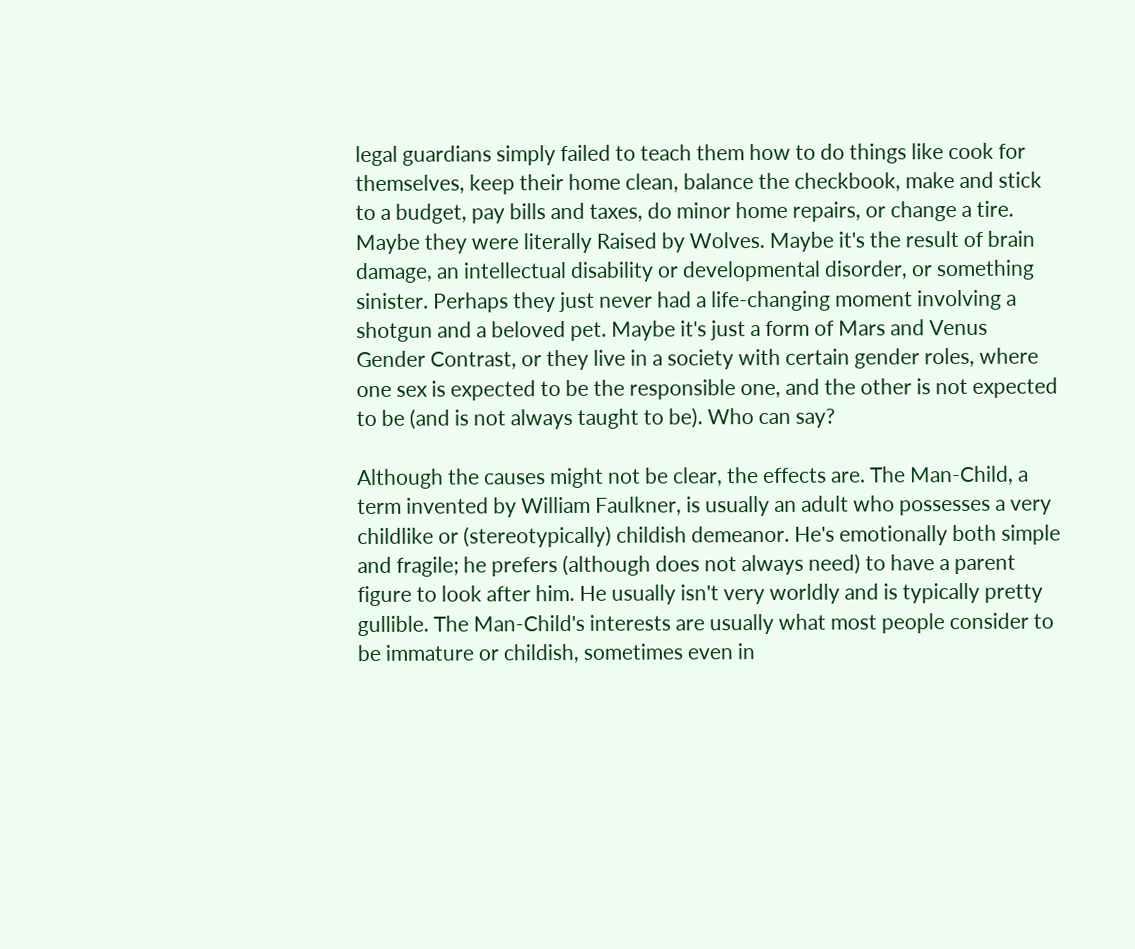legal guardians simply failed to teach them how to do things like cook for themselves, keep their home clean, balance the checkbook, make and stick to a budget, pay bills and taxes, do minor home repairs, or change a tire. Maybe they were literally Raised by Wolves. Maybe it's the result of brain damage, an intellectual disability or developmental disorder, or something sinister. Perhaps they just never had a life-changing moment involving a shotgun and a beloved pet. Maybe it's just a form of Mars and Venus Gender Contrast, or they live in a society with certain gender roles, where one sex is expected to be the responsible one, and the other is not expected to be (and is not always taught to be). Who can say?

Although the causes might not be clear, the effects are. The Man-Child, a term invented by William Faulkner, is usually an adult who possesses a very childlike or (stereotypically) childish demeanor. He's emotionally both simple and fragile; he prefers (although does not always need) to have a parent figure to look after him. He usually isn't very worldly and is typically pretty gullible. The Man-Child's interests are usually what most people consider to be immature or childish, sometimes even in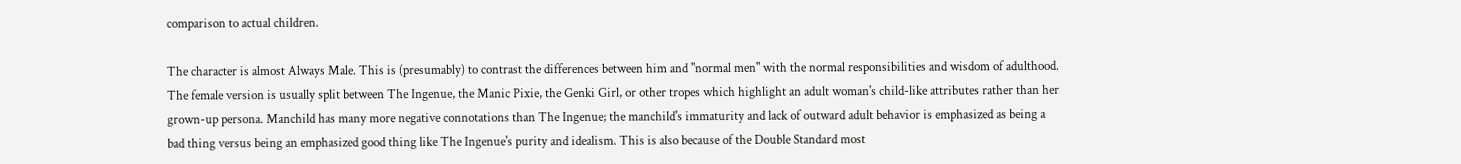comparison to actual children.

The character is almost Always Male. This is (presumably) to contrast the differences between him and "normal men" with the normal responsibilities and wisdom of adulthood. The female version is usually split between The Ingenue, the Manic Pixie, the Genki Girl, or other tropes which highlight an adult woman's child-like attributes rather than her grown-up persona. Manchild has many more negative connotations than The Ingenue; the manchild's immaturity and lack of outward adult behavior is emphasized as being a bad thing versus being an emphasized good thing like The Ingenue's purity and idealism. This is also because of the Double Standard most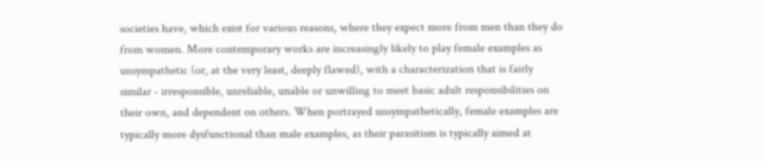societies have, which exist for various reasons, where they expect more from men than they do from women. More contemporary works are increasingly likely to play female examples as unsympathetic (or, at the very least, deeply flawed), with a characterization that is fairly similar - irresponsible, unreliable, unable or unwilling to meet basic adult responsibilities on their own, and dependent on others. When portrayed unsympathetically, female examples are typically more dysfunctional than male examples, as their parasitism is typically aimed at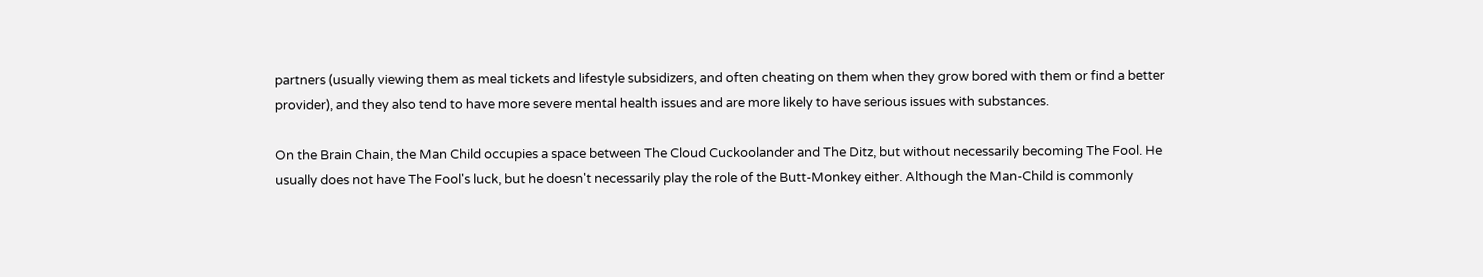partners (usually viewing them as meal tickets and lifestyle subsidizers, and often cheating on them when they grow bored with them or find a better provider), and they also tend to have more severe mental health issues and are more likely to have serious issues with substances.

On the Brain Chain, the Man Child occupies a space between The Cloud Cuckoolander and The Ditz, but without necessarily becoming The Fool. He usually does not have The Fool's luck, but he doesn't necessarily play the role of the Butt-Monkey either. Although the Man-Child is commonly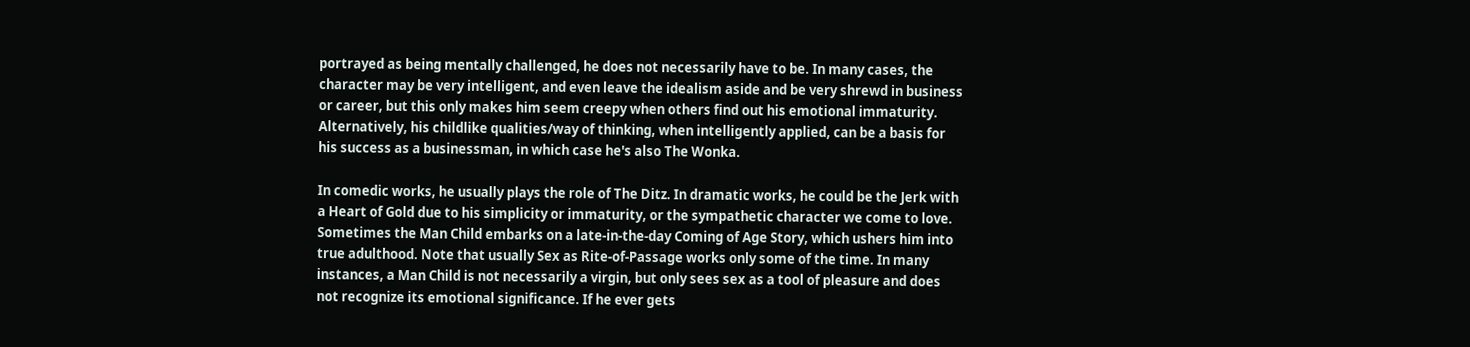portrayed as being mentally challenged, he does not necessarily have to be. In many cases, the character may be very intelligent, and even leave the idealism aside and be very shrewd in business or career, but this only makes him seem creepy when others find out his emotional immaturity. Alternatively, his childlike qualities/way of thinking, when intelligently applied, can be a basis for his success as a businessman, in which case he's also The Wonka.

In comedic works, he usually plays the role of The Ditz. In dramatic works, he could be the Jerk with a Heart of Gold due to his simplicity or immaturity, or the sympathetic character we come to love. Sometimes the Man Child embarks on a late-in-the-day Coming of Age Story, which ushers him into true adulthood. Note that usually Sex as Rite-of-Passage works only some of the time. In many instances, a Man Child is not necessarily a virgin, but only sees sex as a tool of pleasure and does not recognize its emotional significance. If he ever gets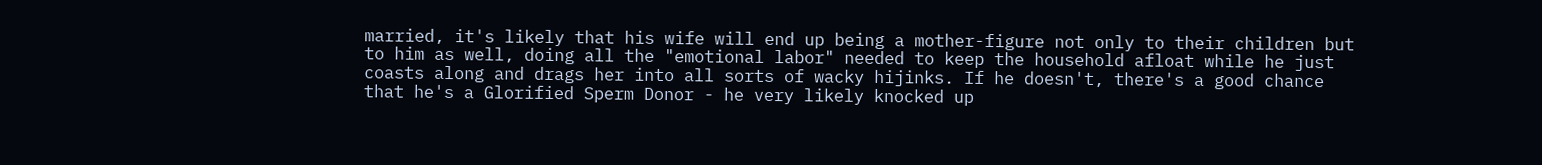married, it's likely that his wife will end up being a mother-figure not only to their children but to him as well, doing all the "emotional labor" needed to keep the household afloat while he just coasts along and drags her into all sorts of wacky hijinks. If he doesn't, there's a good chance that he's a Glorified Sperm Donor - he very likely knocked up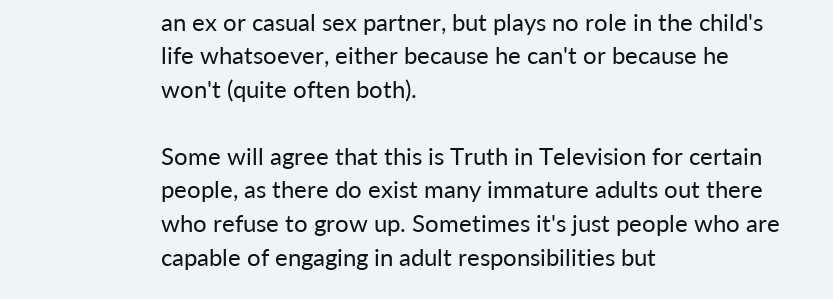an ex or casual sex partner, but plays no role in the child's life whatsoever, either because he can't or because he won't (quite often both).

Some will agree that this is Truth in Television for certain people, as there do exist many immature adults out there who refuse to grow up. Sometimes it's just people who are capable of engaging in adult responsibilities but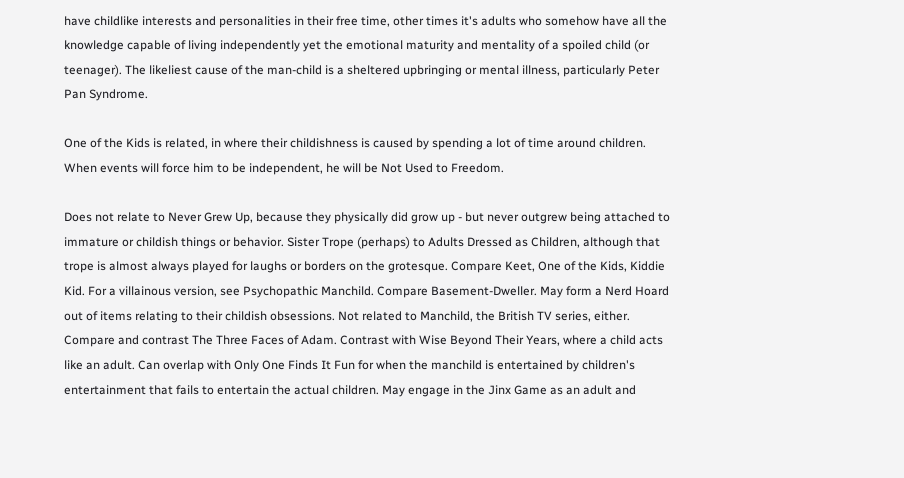have childlike interests and personalities in their free time, other times it's adults who somehow have all the knowledge capable of living independently yet the emotional maturity and mentality of a spoiled child (or teenager). The likeliest cause of the man-child is a sheltered upbringing or mental illness, particularly Peter Pan Syndrome.

One of the Kids is related, in where their childishness is caused by spending a lot of time around children. When events will force him to be independent, he will be Not Used to Freedom.

Does not relate to Never Grew Up, because they physically did grow up - but never outgrew being attached to immature or childish things or behavior. Sister Trope (perhaps) to Adults Dressed as Children, although that trope is almost always played for laughs or borders on the grotesque. Compare Keet, One of the Kids, Kiddie Kid. For a villainous version, see Psychopathic Manchild. Compare Basement-Dweller. May form a Nerd Hoard out of items relating to their childish obsessions. Not related to Manchild, the British TV series, either. Compare and contrast The Three Faces of Adam. Contrast with Wise Beyond Their Years, where a child acts like an adult. Can overlap with Only One Finds It Fun for when the manchild is entertained by children's entertainment that fails to entertain the actual children. May engage in the Jinx Game as an adult and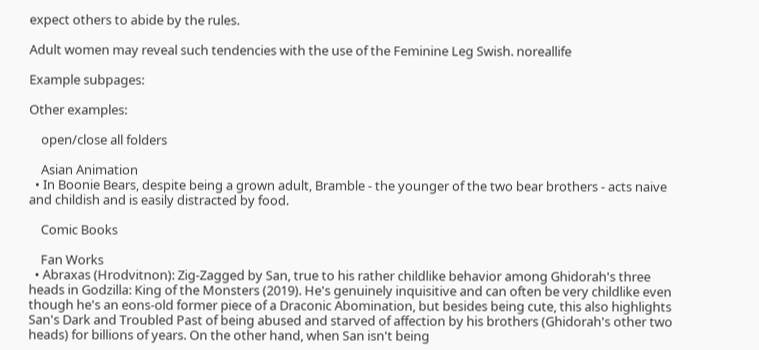expect others to abide by the rules.

Adult women may reveal such tendencies with the use of the Feminine Leg Swish. noreallife

Example subpages:

Other examples:

    open/close all folders

    Asian Animation
  • In Boonie Bears, despite being a grown adult, Bramble - the younger of the two bear brothers - acts naive and childish and is easily distracted by food.

    Comic Books

    Fan Works
  • Abraxas (Hrodvitnon): Zig-Zagged by San, true to his rather childlike behavior among Ghidorah's three heads in Godzilla: King of the Monsters (2019). He's genuinely inquisitive and can often be very childlike even though he's an eons-old former piece of a Draconic Abomination, but besides being cute, this also highlights San's Dark and Troubled Past of being abused and starved of affection by his brothers (Ghidorah's other two heads) for billions of years. On the other hand, when San isn't being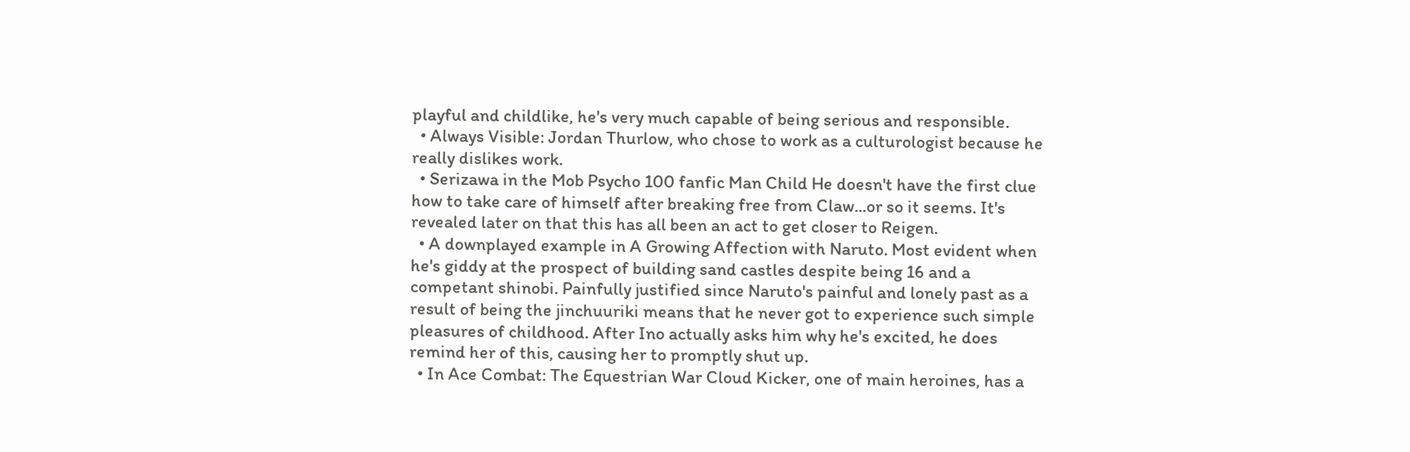playful and childlike, he's very much capable of being serious and responsible.
  • Always Visible: Jordan Thurlow, who chose to work as a culturologist because he really dislikes work.
  • Serizawa in the Mob Psycho 100 fanfic Man Child He doesn't have the first clue how to take care of himself after breaking free from Claw...or so it seems. It's revealed later on that this has all been an act to get closer to Reigen.
  • A downplayed example in A Growing Affection with Naruto. Most evident when he's giddy at the prospect of building sand castles despite being 16 and a competant shinobi. Painfully justified since Naruto's painful and lonely past as a result of being the jinchuuriki means that he never got to experience such simple pleasures of childhood. After Ino actually asks him why he's excited, he does remind her of this, causing her to promptly shut up.
  • In Ace Combat: The Equestrian War Cloud Kicker, one of main heroines, has a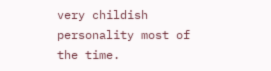very childish personality most of the time.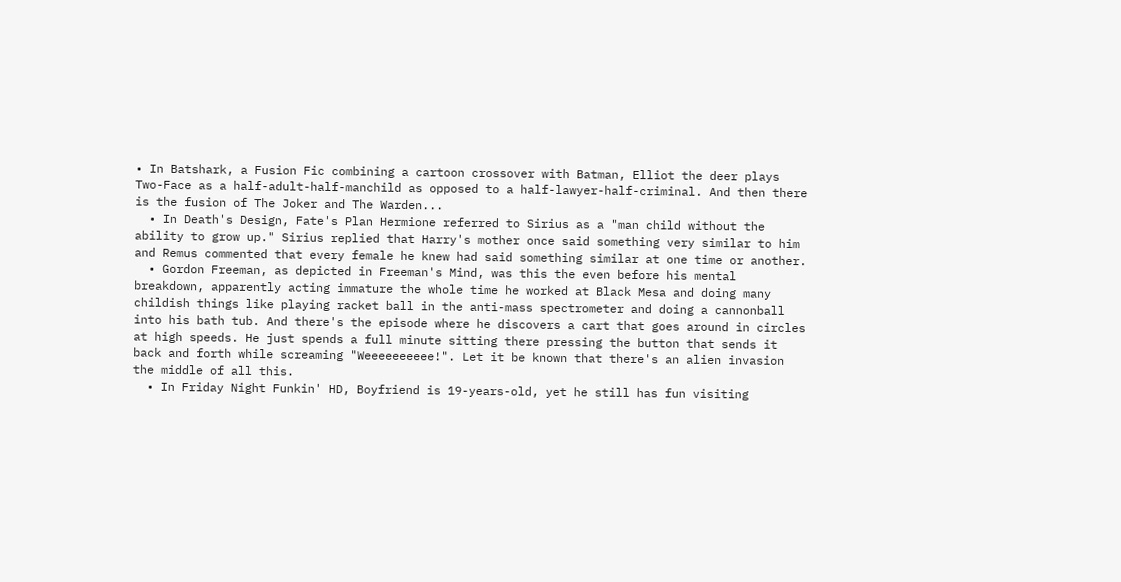• In Batshark, a Fusion Fic combining a cartoon crossover with Batman, Elliot the deer plays Two-Face as a half-adult-half-manchild as opposed to a half-lawyer-half-criminal. And then there is the fusion of The Joker and The Warden...
  • In Death's Design, Fate's Plan Hermione referred to Sirius as a "man child without the ability to grow up." Sirius replied that Harry's mother once said something very similar to him and Remus commented that every female he knew had said something similar at one time or another.
  • Gordon Freeman, as depicted in Freeman's Mind, was this the even before his mental breakdown, apparently acting immature the whole time he worked at Black Mesa and doing many childish things like playing racket ball in the anti-mass spectrometer and doing a cannonball into his bath tub. And there's the episode where he discovers a cart that goes around in circles at high speeds. He just spends a full minute sitting there pressing the button that sends it back and forth while screaming "Weeeeeeeeee!". Let it be known that there's an alien invasion the middle of all this.
  • In Friday Night Funkin' HD, Boyfriend is 19-years-old, yet he still has fun visiting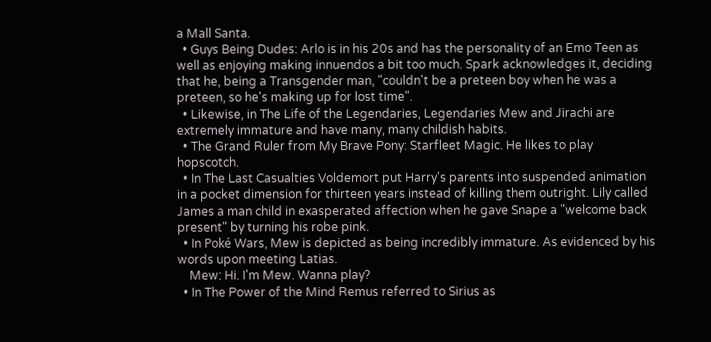a Mall Santa.
  • Guys Being Dudes: Arlo is in his 20s and has the personality of an Emo Teen as well as enjoying making innuendos a bit too much. Spark acknowledges it, deciding that he, being a Transgender man, "couldn't be a preteen boy when he was a preteen, so he's making up for lost time".
  • Likewise, in The Life of the Legendaries, Legendaries Mew and Jirachi are extremely immature and have many, many childish habits.
  • The Grand Ruler from My Brave Pony: Starfleet Magic. He likes to play hopscotch.
  • In The Last Casualties Voldemort put Harry's parents into suspended animation in a pocket dimension for thirteen years instead of killing them outright. Lily called James a man child in exasperated affection when he gave Snape a "welcome back present" by turning his robe pink.
  • In Poké Wars, Mew is depicted as being incredibly immature. As evidenced by his words upon meeting Latias.
    Mew: Hi. I'm Mew. Wanna play?
  • In The Power of the Mind Remus referred to Sirius as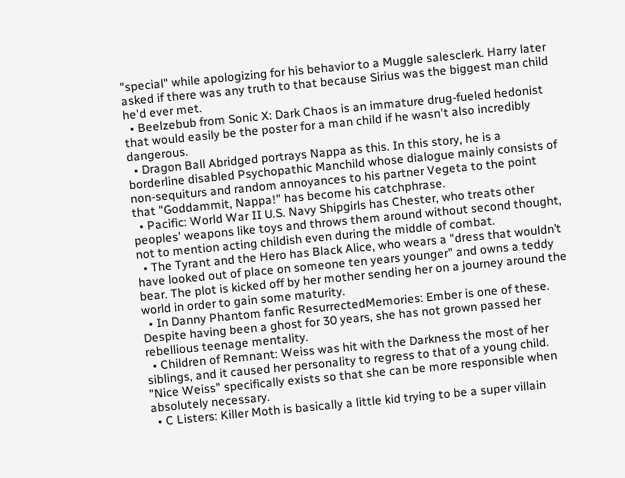"special" while apologizing for his behavior to a Muggle salesclerk. Harry later asked if there was any truth to that because Sirius was the biggest man child he'd ever met.
  • Beelzebub from Sonic X: Dark Chaos is an immature drug-fueled hedonist that would easily be the poster for a man child if he wasn't also incredibly dangerous.
  • Dragon Ball Abridged portrays Nappa as this. In this story, he is a borderline disabled Psychopathic Manchild whose dialogue mainly consists of non-sequiturs and random annoyances to his partner Vegeta to the point that "Goddammit, Nappa!" has become his catchphrase.
  • Pacific: World War II U.S. Navy Shipgirls has Chester, who treats other peoples' weapons like toys and throws them around without second thought, not to mention acting childish even during the middle of combat.
  • The Tyrant and the Hero has Black Alice, who wears a "dress that wouldn’t have looked out of place on someone ten years younger" and owns a teddy bear. The plot is kicked off by her mother sending her on a journey around the world in order to gain some maturity.
  • In Danny Phantom fanfic ResurrectedMemories: Ember is one of these. Despite having been a ghost for 30 years, she has not grown passed her rebellious teenage mentality.
  • Children of Remnant: Weiss was hit with the Darkness the most of her siblings, and it caused her personality to regress to that of a young child. "Nice Weiss" specifically exists so that she can be more responsible when absolutely necessary.
  • C Listers: Killer Moth is basically a little kid trying to be a super villain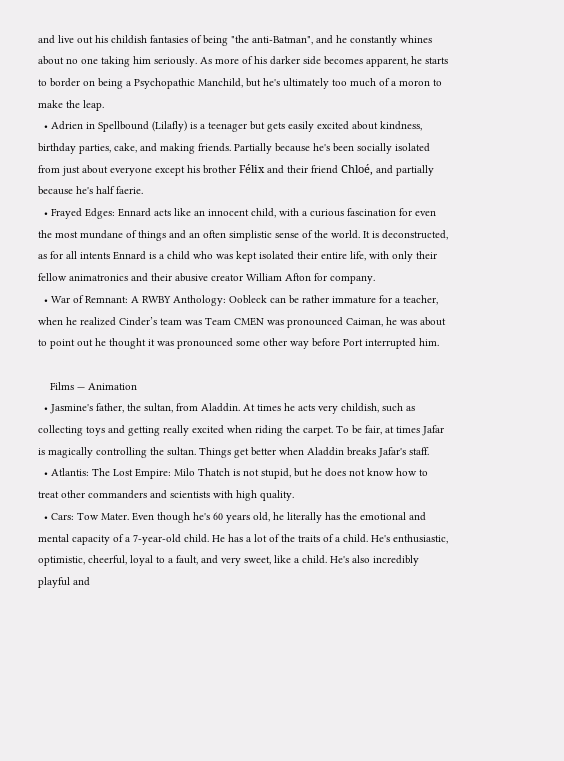and live out his childish fantasies of being "the anti-Batman", and he constantly whines about no one taking him seriously. As more of his darker side becomes apparent, he starts to border on being a Psychopathic Manchild, but he's ultimately too much of a moron to make the leap.
  • Adrien in Spellbound (Lilafly) is a teenager but gets easily excited about kindness, birthday parties, cake, and making friends. Partially because he's been socially isolated from just about everyone except his brother Félix and their friend Chloé, and partially because he's half faerie.
  • Frayed Edges: Ennard acts like an innocent child, with a curious fascination for even the most mundane of things and an often simplistic sense of the world. It is deconstructed, as for all intents Ennard is a child who was kept isolated their entire life, with only their fellow animatronics and their abusive creator William Afton for company.
  • War of Remnant: A RWBY Anthology: Oobleck can be rather immature for a teacher, when he realized Cinder’s team was Team CMEN was pronounced Caiman, he was about to point out he thought it was pronounced some other way before Port interrupted him.

    Films — Animation
  • Jasmine's father, the sultan, from Aladdin. At times he acts very childish, such as collecting toys and getting really excited when riding the carpet. To be fair, at times Jafar is magically controlling the sultan. Things get better when Aladdin breaks Jafar's staff.
  • Atlantis: The Lost Empire: Milo Thatch is not stupid, but he does not know how to treat other commanders and scientists with high quality.
  • Cars: Tow Mater. Even though he's 60 years old, he literally has the emotional and mental capacity of a 7-year-old child. He has a lot of the traits of a child. He's enthusiastic, optimistic, cheerful, loyal to a fault, and very sweet, like a child. He's also incredibly playful and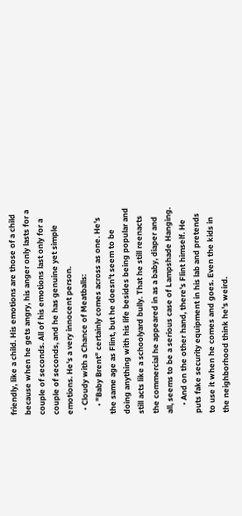friendly, like a child. His emotions are those of a child because when he gets angry, his anger only lasts for a couple of seconds. All of his emotions last only for a couple of seconds, and he has genuine yet simple emotions. He's a very innocent person.
  • Cloudy with a Chance of Meatballs:
    • "Baby Brent" certainly comes across as one. He's the same age as Flint, but he doesn't seem to be doing anything with his life besides being popular and still acts like a schoolyard bully. That he still reenacts the commercial he appeared in as a baby, diaper and all, seems to be a serious case of Lampshade Hanging.
    • And on the other hand, there's Flint himself. He puts fake security equipment in his lab and pretends to use it when he comes and goes. Even the kids in the neighborhood think he's weird.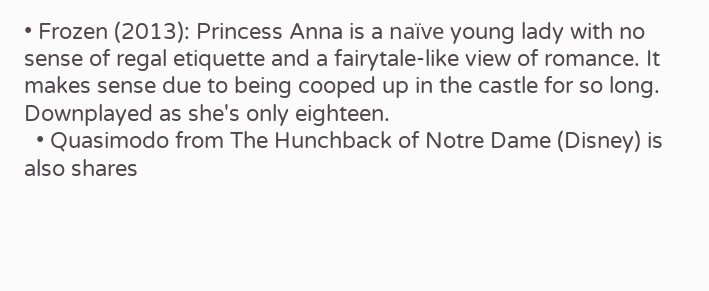• Frozen (2013): Princess Anna is a naïve young lady with no sense of regal etiquette and a fairytale-like view of romance. It makes sense due to being cooped up in the castle for so long. Downplayed as she's only eighteen.
  • Quasimodo from The Hunchback of Notre Dame (Disney) is also shares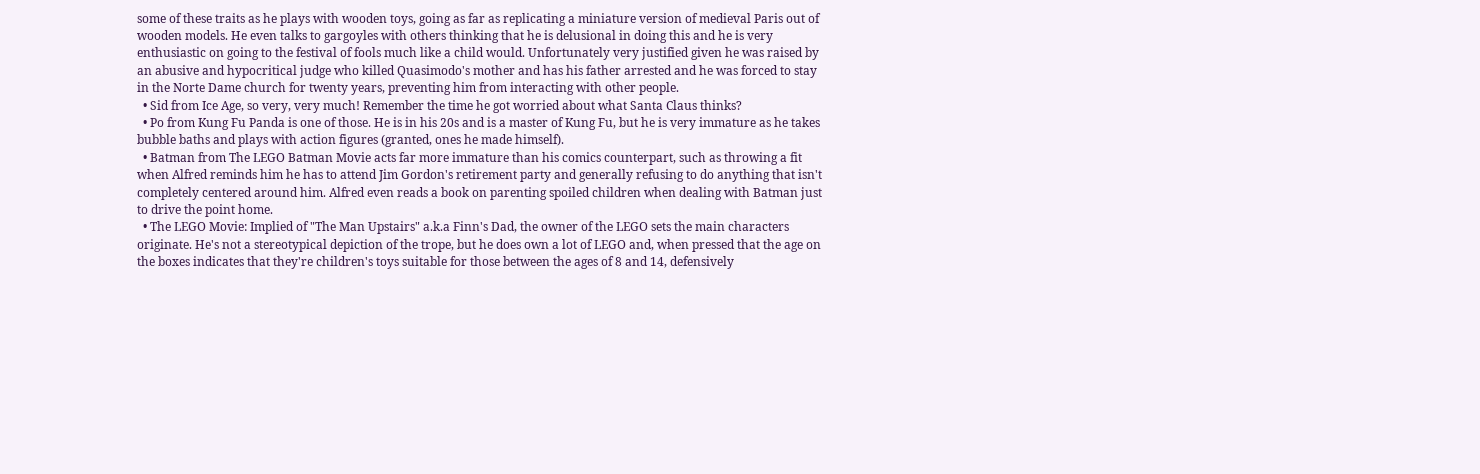some of these traits as he plays with wooden toys, going as far as replicating a miniature version of medieval Paris out of wooden models. He even talks to gargoyles with others thinking that he is delusional in doing this and he is very enthusiastic on going to the festival of fools much like a child would. Unfortunately very justified given he was raised by an abusive and hypocritical judge who killed Quasimodo's mother and has his father arrested and he was forced to stay in the Norte Dame church for twenty years, preventing him from interacting with other people.
  • Sid from Ice Age, so very, very much! Remember the time he got worried about what Santa Claus thinks?
  • Po from Kung Fu Panda is one of those. He is in his 20s and is a master of Kung Fu, but he is very immature as he takes bubble baths and plays with action figures (granted, ones he made himself).
  • Batman from The LEGO Batman Movie acts far more immature than his comics counterpart, such as throwing a fit when Alfred reminds him he has to attend Jim Gordon's retirement party and generally refusing to do anything that isn't completely centered around him. Alfred even reads a book on parenting spoiled children when dealing with Batman just to drive the point home.
  • The LEGO Movie: Implied of "The Man Upstairs" a.k.a Finn's Dad, the owner of the LEGO sets the main characters originate. He's not a stereotypical depiction of the trope, but he does own a lot of LEGO and, when pressed that the age on the boxes indicates that they're children's toys suitable for those between the ages of 8 and 14, defensively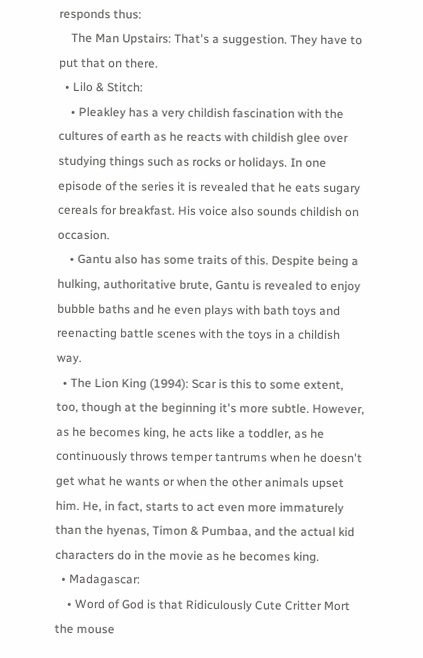responds thus:
    The Man Upstairs: That's a suggestion. They have to put that on there.
  • Lilo & Stitch:
    • Pleakley has a very childish fascination with the cultures of earth as he reacts with childish glee over studying things such as rocks or holidays. In one episode of the series it is revealed that he eats sugary cereals for breakfast. His voice also sounds childish on occasion.
    • Gantu also has some traits of this. Despite being a hulking, authoritative brute, Gantu is revealed to enjoy bubble baths and he even plays with bath toys and reenacting battle scenes with the toys in a childish way.
  • The Lion King (1994): Scar is this to some extent, too, though at the beginning it's more subtle. However, as he becomes king, he acts like a toddler, as he continuously throws temper tantrums when he doesn't get what he wants or when the other animals upset him. He, in fact, starts to act even more immaturely than the hyenas, Timon & Pumbaa, and the actual kid characters do in the movie as he becomes king.
  • Madagascar:
    • Word of God is that Ridiculously Cute Critter Mort the mouse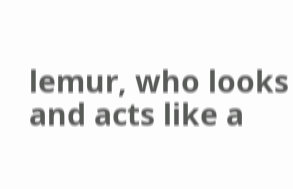lemur, who looks and acts like a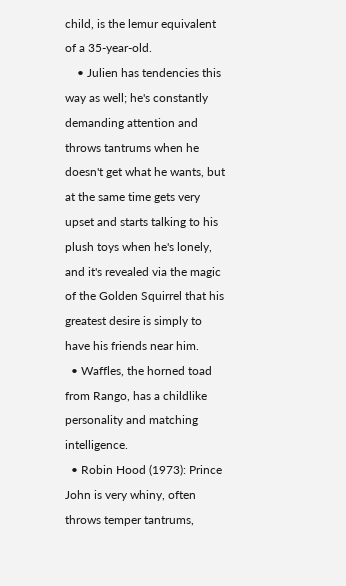child, is the lemur equivalent of a 35-year-old.
    • Julien has tendencies this way as well; he's constantly demanding attention and throws tantrums when he doesn't get what he wants, but at the same time gets very upset and starts talking to his plush toys when he's lonely, and it's revealed via the magic of the Golden Squirrel that his greatest desire is simply to have his friends near him.
  • Waffles, the horned toad from Rango, has a childlike personality and matching intelligence.
  • Robin Hood (1973): Prince John is very whiny, often throws temper tantrums,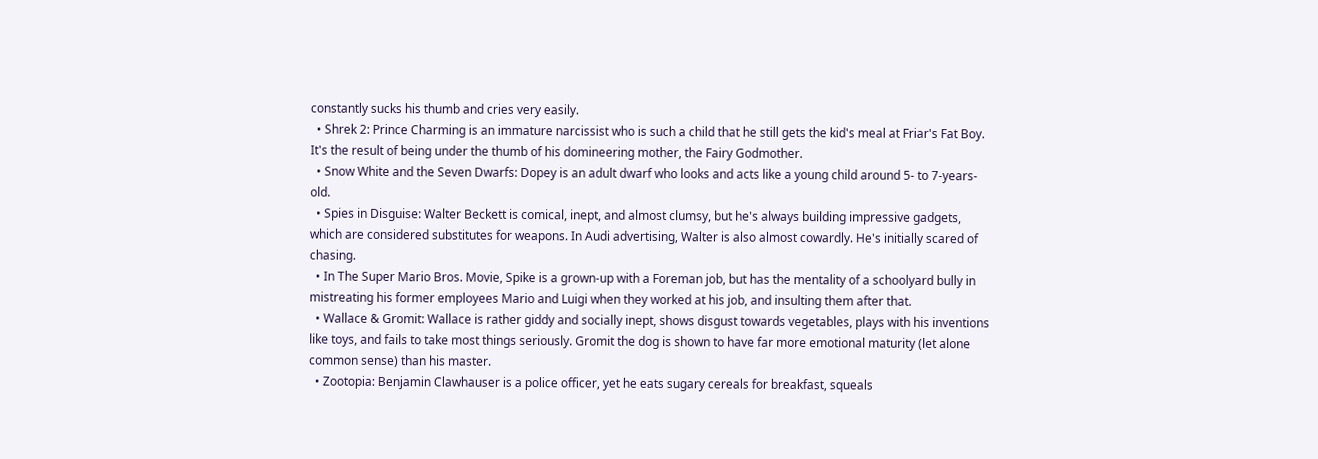constantly sucks his thumb and cries very easily.
  • Shrek 2: Prince Charming is an immature narcissist who is such a child that he still gets the kid's meal at Friar's Fat Boy. It's the result of being under the thumb of his domineering mother, the Fairy Godmother.
  • Snow White and the Seven Dwarfs: Dopey is an adult dwarf who looks and acts like a young child around 5- to 7-years-old.
  • Spies in Disguise: Walter Beckett is comical, inept, and almost clumsy, but he's always building impressive gadgets, which are considered substitutes for weapons. In Audi advertising, Walter is also almost cowardly. He's initially scared of chasing.
  • In The Super Mario Bros. Movie, Spike is a grown-up with a Foreman job, but has the mentality of a schoolyard bully in mistreating his former employees Mario and Luigi when they worked at his job, and insulting them after that.
  • Wallace & Gromit: Wallace is rather giddy and socially inept, shows disgust towards vegetables, plays with his inventions like toys, and fails to take most things seriously. Gromit the dog is shown to have far more emotional maturity (let alone common sense) than his master.
  • Zootopia: Benjamin Clawhauser is a police officer, yet he eats sugary cereals for breakfast, squeals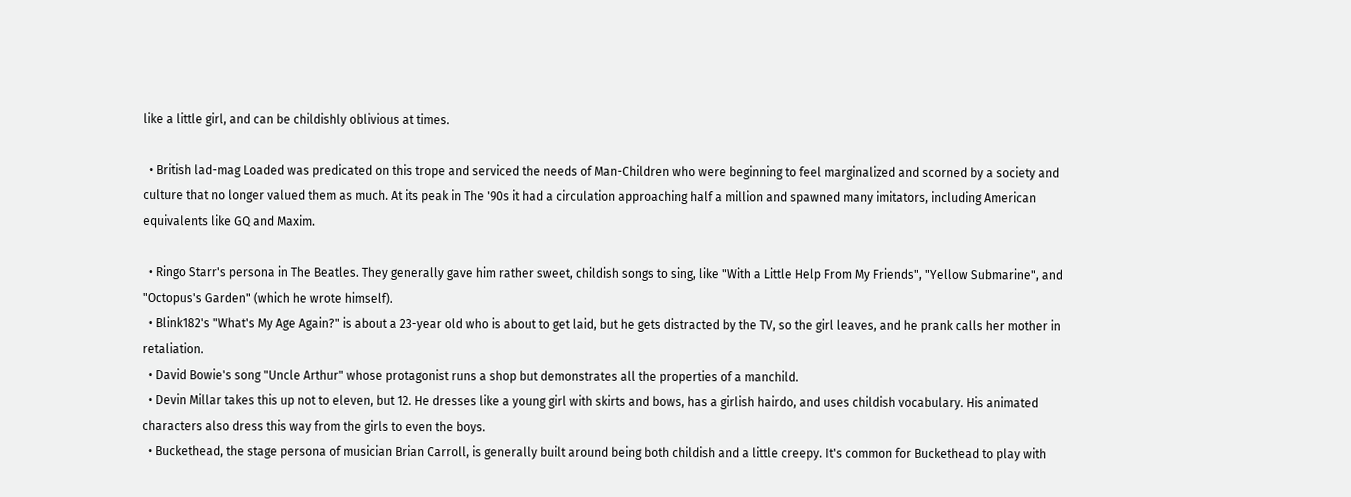like a little girl, and can be childishly oblivious at times.

  • British lad-mag Loaded was predicated on this trope and serviced the needs of Man-Children who were beginning to feel marginalized and scorned by a society and culture that no longer valued them as much. At its peak in The '90s it had a circulation approaching half a million and spawned many imitators, including American equivalents like GQ and Maxim.

  • Ringo Starr's persona in The Beatles. They generally gave him rather sweet, childish songs to sing, like "With a Little Help From My Friends", "Yellow Submarine", and "Octopus's Garden" (which he wrote himself).
  • Blink182's "What's My Age Again?" is about a 23-year old who is about to get laid, but he gets distracted by the TV, so the girl leaves, and he prank calls her mother in retaliation.
  • David Bowie's song "Uncle Arthur" whose protagonist runs a shop but demonstrates all the properties of a manchild.
  • Devin Millar takes this up not to eleven, but 12. He dresses like a young girl with skirts and bows, has a girlish hairdo, and uses childish vocabulary. His animated characters also dress this way from the girls to even the boys.
  • Buckethead, the stage persona of musician Brian Carroll, is generally built around being both childish and a little creepy. It's common for Buckethead to play with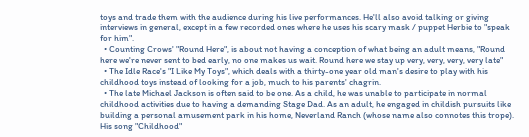toys and trade them with the audience during his live performances. He'll also avoid talking or giving interviews in general, except in a few recorded ones where he uses his scary mask / puppet Herbie to "speak for him".
  • Counting Crows' "Round Here", is about not having a conception of what being an adult means, "Round here we're never sent to bed early, no one makes us wait. Round here we stay up very, very, very, very late"
  • The Idle Race's "I Like My Toys", which deals with a thirty-one year old man's desire to play with his childhood toys instead of looking for a job, much to his parents' chagrin.
  • The late Michael Jackson is often said to be one. As a child, he was unable to participate in normal childhood activities due to having a demanding Stage Dad. As an adult, he engaged in childish pursuits like building a personal amusement park in his home, Neverland Ranch (whose name also connotes this trope). His song "Childhood"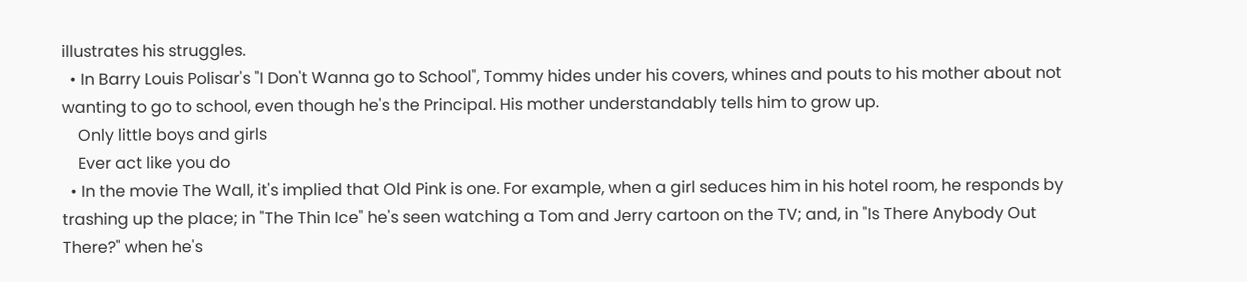illustrates his struggles.
  • In Barry Louis Polisar's "I Don't Wanna go to School", Tommy hides under his covers, whines and pouts to his mother about not wanting to go to school, even though he's the Principal. His mother understandably tells him to grow up.
    Only little boys and girls
    Ever act like you do
  • In the movie The Wall, it's implied that Old Pink is one. For example, when a girl seduces him in his hotel room, he responds by trashing up the place; in "The Thin Ice" he's seen watching a Tom and Jerry cartoon on the TV; and, in "Is There Anybody Out There?" when he's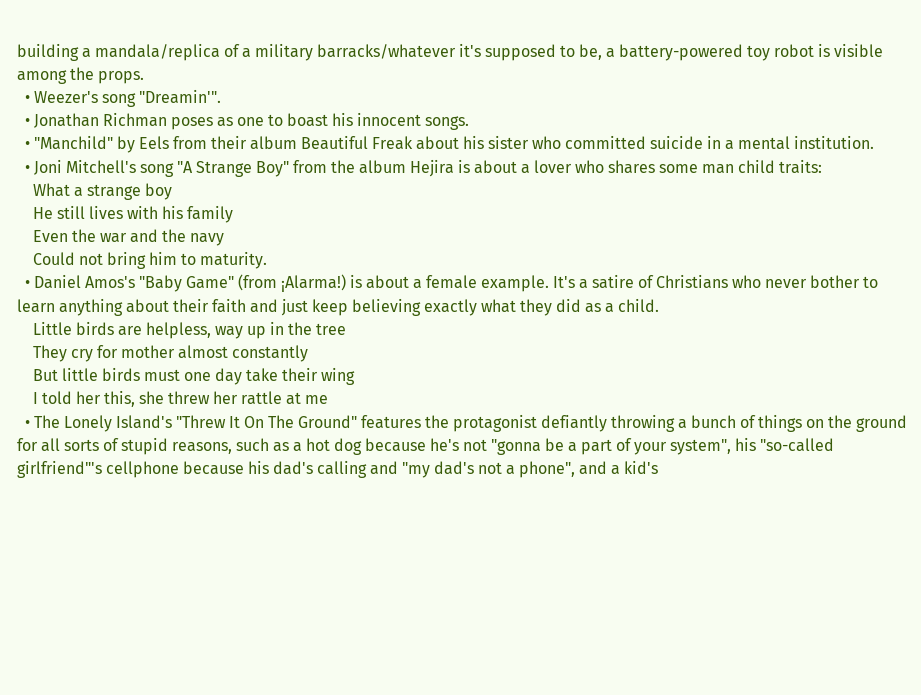building a mandala/replica of a military barracks/whatever it's supposed to be, a battery-powered toy robot is visible among the props.
  • Weezer's song "Dreamin'".
  • Jonathan Richman poses as one to boast his innocent songs.
  • "Manchild" by Eels from their album Beautiful Freak about his sister who committed suicide in a mental institution.
  • Joni Mitchell's song "A Strange Boy" from the album Hejira is about a lover who shares some man child traits:
    What a strange boy
    He still lives with his family
    Even the war and the navy
    Could not bring him to maturity.
  • Daniel Amos's "Baby Game" (from ¡Alarma!) is about a female example. It's a satire of Christians who never bother to learn anything about their faith and just keep believing exactly what they did as a child.
    Little birds are helpless, way up in the tree
    They cry for mother almost constantly
    But little birds must one day take their wing
    I told her this, she threw her rattle at me
  • The Lonely Island's "Threw It On The Ground" features the protagonist defiantly throwing a bunch of things on the ground for all sorts of stupid reasons, such as a hot dog because he's not "gonna be a part of your system", his "so-called girlfriend"'s cellphone because his dad's calling and "my dad's not a phone", and a kid's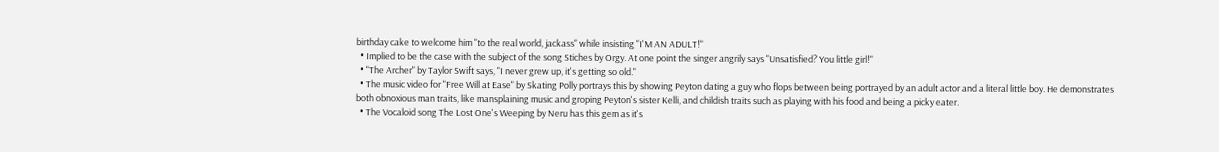birthday cake to welcome him "to the real world, jackass" while insisting "I'M AN ADULT!"
  • Implied to be the case with the subject of the song Stiches by Orgy. At one point the singer angrily says "Unsatisfied? You little girl!"
  • "The Archer" by Taylor Swift says, "I never grew up, it's getting so old."
  • The music video for "Free Will at Ease" by Skating Polly portrays this by showing Peyton dating a guy who flops between being portrayed by an adult actor and a literal little boy. He demonstrates both obnoxious man traits, like mansplaining music and groping Peyton's sister Kelli, and childish traits such as playing with his food and being a picky eater.
  • The Vocaloid song The Lost One's Weeping by Neru has this gem as it's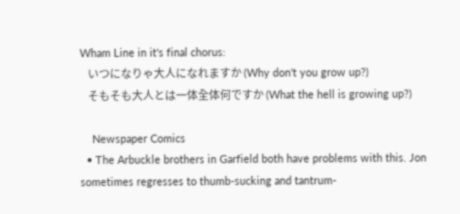Wham Line in it's final chorus:
    いつになりゃ大人になれますか (Why don't you grow up?)
    そもそも大人とは一体全体何ですか (What the hell is growing up?)

    Newspaper Comics
  • The Arbuckle brothers in Garfield both have problems with this. Jon sometimes regresses to thumb-sucking and tantrum-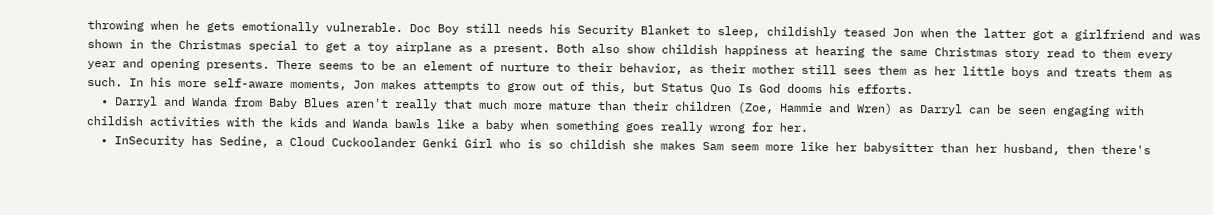throwing when he gets emotionally vulnerable. Doc Boy still needs his Security Blanket to sleep, childishly teased Jon when the latter got a girlfriend and was shown in the Christmas special to get a toy airplane as a present. Both also show childish happiness at hearing the same Christmas story read to them every year and opening presents. There seems to be an element of nurture to their behavior, as their mother still sees them as her little boys and treats them as such. In his more self-aware moments, Jon makes attempts to grow out of this, but Status Quo Is God dooms his efforts.
  • Darryl and Wanda from Baby Blues aren't really that much more mature than their children (Zoe, Hammie and Wren) as Darryl can be seen engaging with childish activities with the kids and Wanda bawls like a baby when something goes really wrong for her.
  • InSecurity has Sedine, a Cloud Cuckoolander Genki Girl who is so childish she makes Sam seem more like her babysitter than her husband, then there's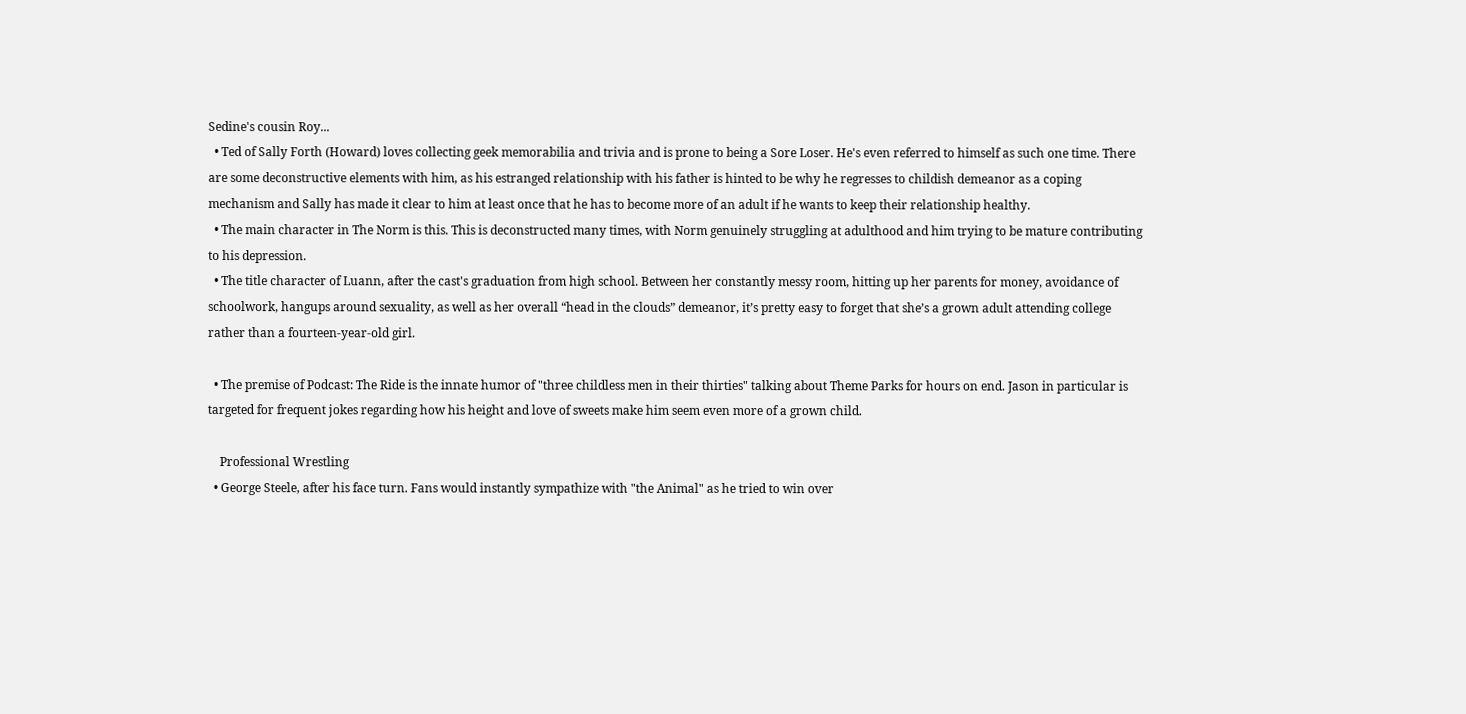Sedine's cousin Roy...
  • Ted of Sally Forth (Howard) loves collecting geek memorabilia and trivia and is prone to being a Sore Loser. He's even referred to himself as such one time. There are some deconstructive elements with him, as his estranged relationship with his father is hinted to be why he regresses to childish demeanor as a coping mechanism and Sally has made it clear to him at least once that he has to become more of an adult if he wants to keep their relationship healthy.
  • The main character in The Norm is this. This is deconstructed many times, with Norm genuinely struggling at adulthood and him trying to be mature contributing to his depression.
  • The title character of Luann, after the cast's graduation from high school. Between her constantly messy room, hitting up her parents for money, avoidance of schoolwork, hangups around sexuality, as well as her overall “head in the clouds” demeanor, it’s pretty easy to forget that she’s a grown adult attending college rather than a fourteen-year-old girl.

  • The premise of Podcast: The Ride is the innate humor of "three childless men in their thirties" talking about Theme Parks for hours on end. Jason in particular is targeted for frequent jokes regarding how his height and love of sweets make him seem even more of a grown child.

    Professional Wrestling
  • George Steele, after his face turn. Fans would instantly sympathize with "the Animal" as he tried to win over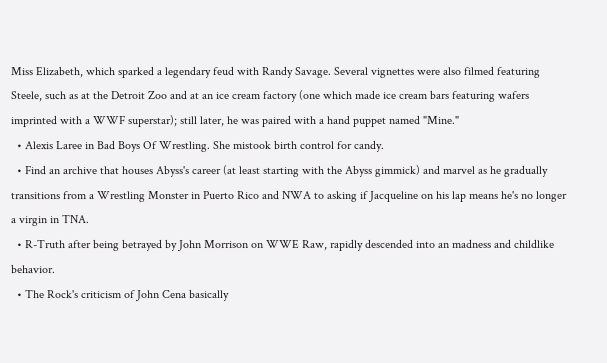Miss Elizabeth, which sparked a legendary feud with Randy Savage. Several vignettes were also filmed featuring Steele, such as at the Detroit Zoo and at an ice cream factory (one which made ice cream bars featuring wafers imprinted with a WWF superstar); still later, he was paired with a hand puppet named "Mine."
  • Alexis Laree in Bad Boys Of Wrestling. She mistook birth control for candy.
  • Find an archive that houses Abyss's career (at least starting with the Abyss gimmick) and marvel as he gradually transitions from a Wrestling Monster in Puerto Rico and NWA to asking if Jacqueline on his lap means he's no longer a virgin in TNA.
  • R-Truth after being betrayed by John Morrison on WWE Raw, rapidly descended into an madness and childlike behavior.
  • The Rock's criticism of John Cena basically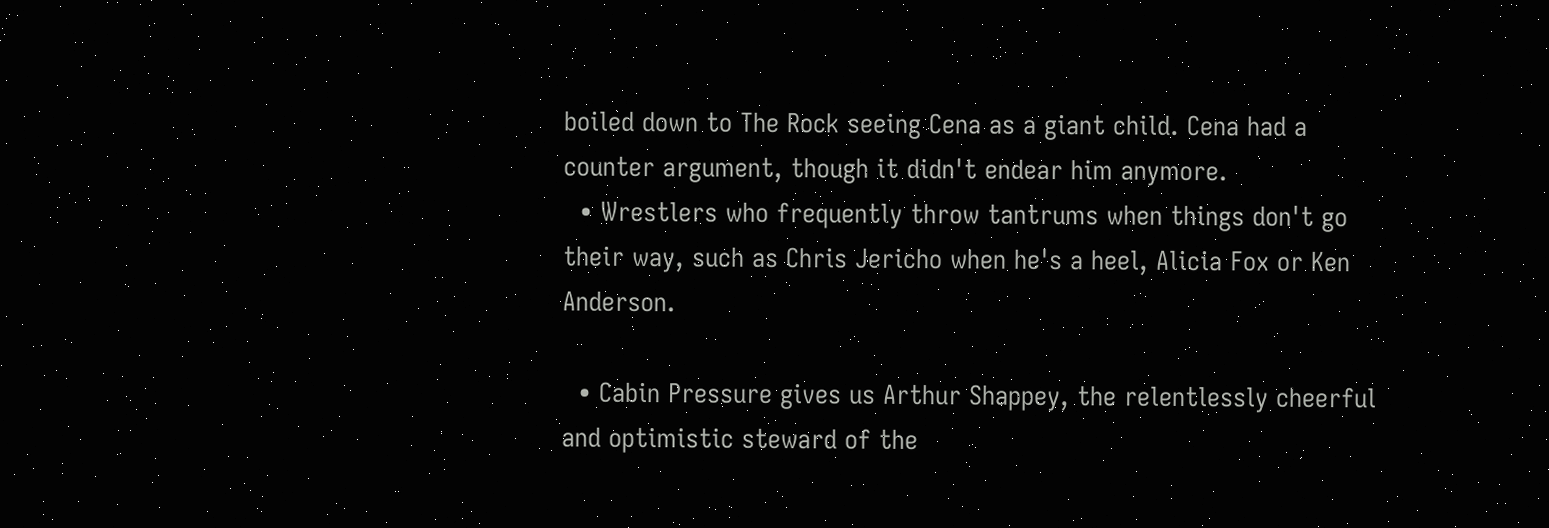boiled down to The Rock seeing Cena as a giant child. Cena had a counter argument, though it didn't endear him anymore.
  • Wrestlers who frequently throw tantrums when things don't go their way, such as Chris Jericho when he's a heel, Alicia Fox or Ken Anderson.

  • Cabin Pressure gives us Arthur Shappey, the relentlessly cheerful and optimistic steward of the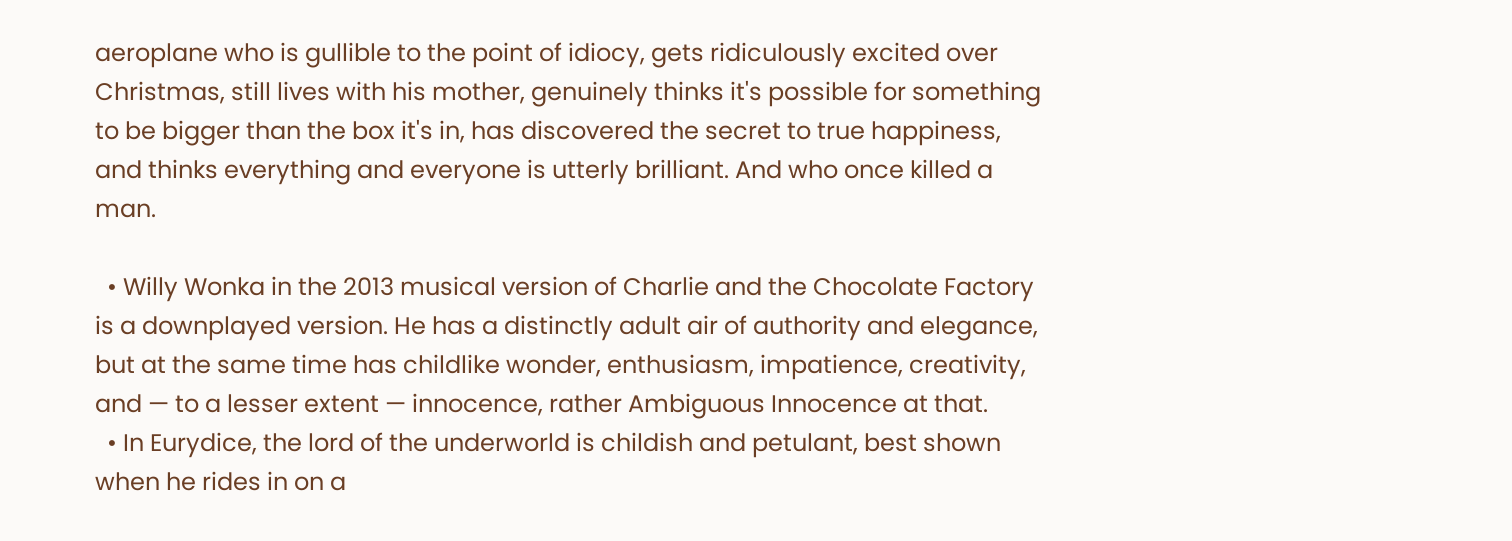aeroplane who is gullible to the point of idiocy, gets ridiculously excited over Christmas, still lives with his mother, genuinely thinks it's possible for something to be bigger than the box it's in, has discovered the secret to true happiness, and thinks everything and everyone is utterly brilliant. And who once killed a man.

  • Willy Wonka in the 2013 musical version of Charlie and the Chocolate Factory is a downplayed version. He has a distinctly adult air of authority and elegance, but at the same time has childlike wonder, enthusiasm, impatience, creativity, and — to a lesser extent — innocence, rather Ambiguous Innocence at that.
  • In Eurydice, the lord of the underworld is childish and petulant, best shown when he rides in on a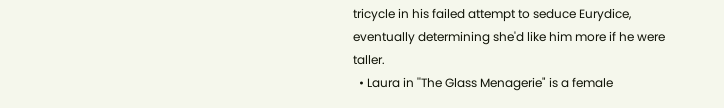tricycle in his failed attempt to seduce Eurydice, eventually determining she'd like him more if he were taller.
  • Laura in ''The Glass Menagerie" is a female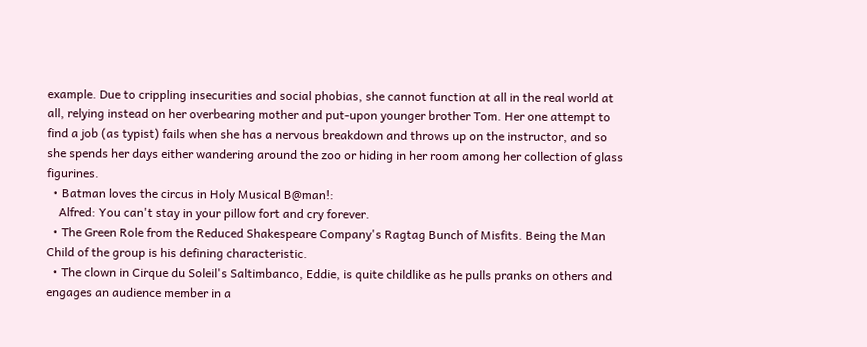example. Due to crippling insecurities and social phobias, she cannot function at all in the real world at all, relying instead on her overbearing mother and put-upon younger brother Tom. Her one attempt to find a job (as typist) fails when she has a nervous breakdown and throws up on the instructor, and so she spends her days either wandering around the zoo or hiding in her room among her collection of glass figurines.
  • Batman loves the circus in Holy Musical B@man!:
    Alfred: You can't stay in your pillow fort and cry forever.
  • The Green Role from the Reduced Shakespeare Company's Ragtag Bunch of Misfits. Being the Man Child of the group is his defining characteristic.
  • The clown in Cirque du Soleil's Saltimbanco, Eddie, is quite childlike as he pulls pranks on others and engages an audience member in a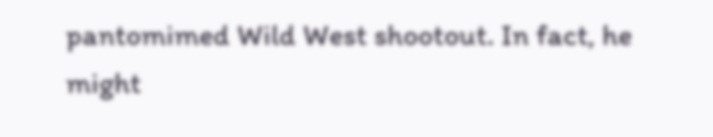pantomimed Wild West shootout. In fact, he might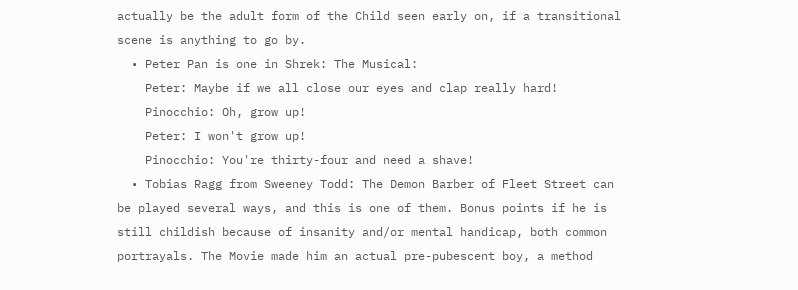actually be the adult form of the Child seen early on, if a transitional scene is anything to go by.
  • Peter Pan is one in Shrek: The Musical:
    Peter: Maybe if we all close our eyes and clap really hard!
    Pinocchio: Oh, grow up!
    Peter: I won't grow up!
    Pinocchio: You're thirty-four and need a shave!
  • Tobias Ragg from Sweeney Todd: The Demon Barber of Fleet Street can be played several ways, and this is one of them. Bonus points if he is still childish because of insanity and/or mental handicap, both common portrayals. The Movie made him an actual pre-pubescent boy, a method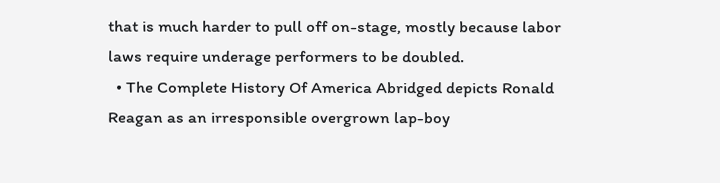that is much harder to pull off on-stage, mostly because labor laws require underage performers to be doubled.
  • The Complete History Of America Abridged depicts Ronald Reagan as an irresponsible overgrown lap-boy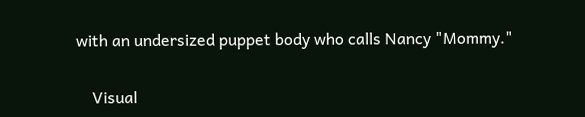with an undersized puppet body who calls Nancy "Mommy."

    Visual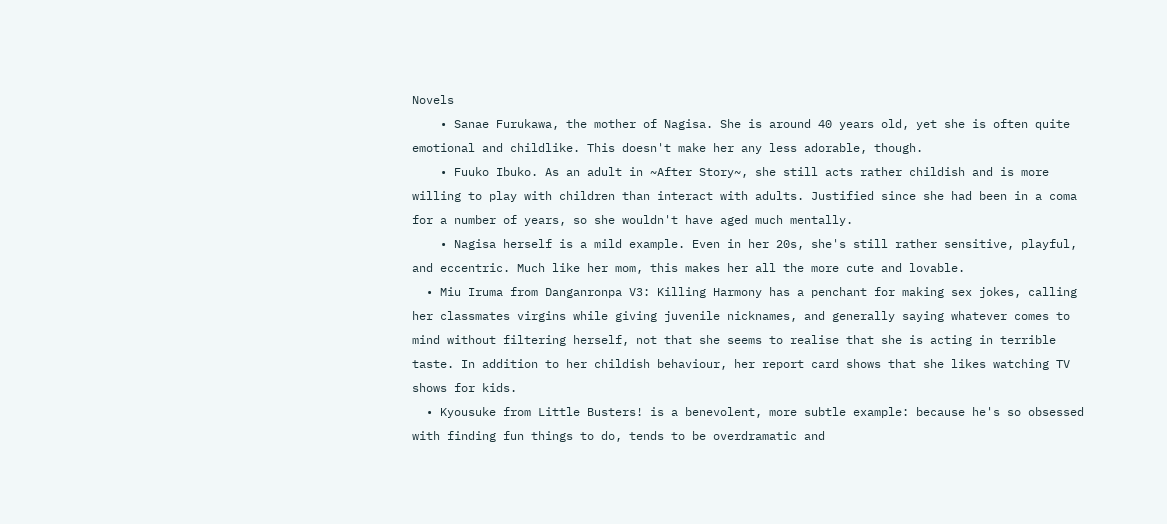Novels
    • Sanae Furukawa, the mother of Nagisa. She is around 40 years old, yet she is often quite emotional and childlike. This doesn't make her any less adorable, though.
    • Fuuko Ibuko. As an adult in ~After Story~, she still acts rather childish and is more willing to play with children than interact with adults. Justified since she had been in a coma for a number of years, so she wouldn't have aged much mentally.
    • Nagisa herself is a mild example. Even in her 20s, she's still rather sensitive, playful, and eccentric. Much like her mom, this makes her all the more cute and lovable.
  • Miu Iruma from Danganronpa V3: Killing Harmony has a penchant for making sex jokes, calling her classmates virgins while giving juvenile nicknames, and generally saying whatever comes to mind without filtering herself, not that she seems to realise that she is acting in terrible taste. In addition to her childish behaviour, her report card shows that she likes watching TV shows for kids.
  • Kyousuke from Little Busters! is a benevolent, more subtle example: because he's so obsessed with finding fun things to do, tends to be overdramatic and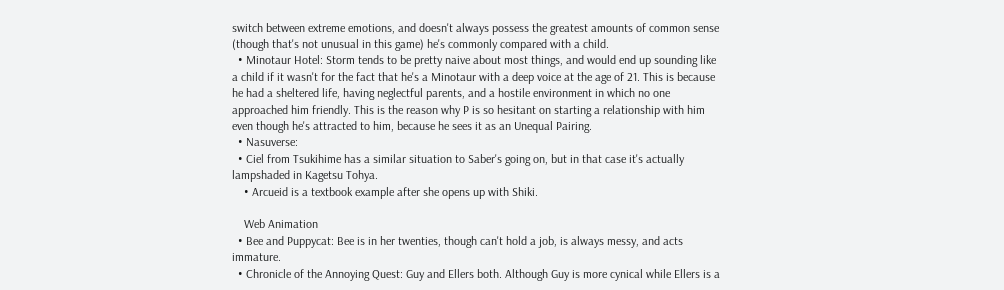switch between extreme emotions, and doesn't always possess the greatest amounts of common sense (though that's not unusual in this game) he's commonly compared with a child.
  • Minotaur Hotel: Storm tends to be pretty naive about most things, and would end up sounding like a child if it wasn't for the fact that he's a Minotaur with a deep voice at the age of 21. This is because he had a sheltered life, having neglectful parents, and a hostile environment in which no one approached him friendly. This is the reason why P is so hesitant on starting a relationship with him even though he's attracted to him, because he sees it as an Unequal Pairing.
  • Nasuverse:
  • Ciel from Tsukihime has a similar situation to Saber's going on, but in that case it's actually lampshaded in Kagetsu Tohya.
    • Arcueid is a textbook example after she opens up with Shiki.

    Web Animation
  • Bee and Puppycat: Bee is in her twenties, though can't hold a job, is always messy, and acts immature.
  • Chronicle of the Annoying Quest: Guy and Ellers both. Although Guy is more cynical while Ellers is a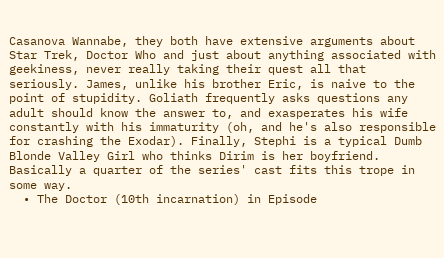Casanova Wannabe, they both have extensive arguments about Star Trek, Doctor Who and just about anything associated with geekiness, never really taking their quest all that seriously. James, unlike his brother Eric, is naive to the point of stupidity. Goliath frequently asks questions any adult should know the answer to, and exasperates his wife constantly with his immaturity (oh, and he's also responsible for crashing the Exodar). Finally, Stephi is a typical Dumb Blonde Valley Girl who thinks Dirim is her boyfriend. Basically a quarter of the series' cast fits this trope in some way.
  • The Doctor (10th incarnation) in Episode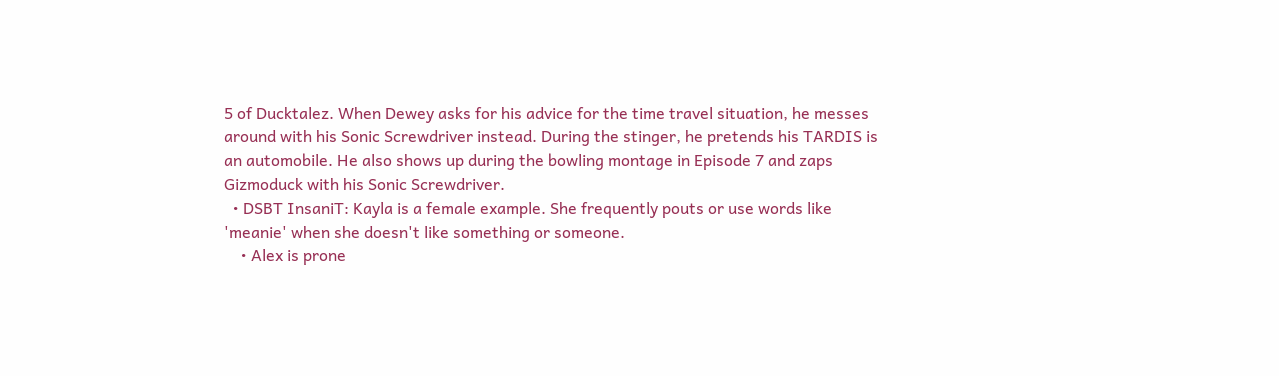5 of Ducktalez. When Dewey asks for his advice for the time travel situation, he messes around with his Sonic Screwdriver instead. During the stinger, he pretends his TARDIS is an automobile. He also shows up during the bowling montage in Episode 7 and zaps Gizmoduck with his Sonic Screwdriver.
  • DSBT InsaniT: Kayla is a female example. She frequently pouts or use words like 'meanie' when she doesn't like something or someone.
    • Alex is prone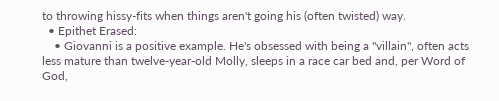to throwing hissy-fits when things aren't going his (often twisted) way.
  • Epithet Erased:
    • Giovanni is a positive example. He's obsessed with being a "villain", often acts less mature than twelve-year-old Molly, sleeps in a race car bed and, per Word of God,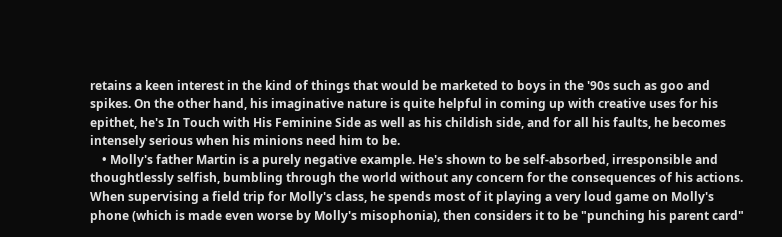retains a keen interest in the kind of things that would be marketed to boys in the '90s such as goo and spikes. On the other hand, his imaginative nature is quite helpful in coming up with creative uses for his epithet, he's In Touch with His Feminine Side as well as his childish side, and for all his faults, he becomes intensely serious when his minions need him to be.
    • Molly's father Martin is a purely negative example. He's shown to be self-absorbed, irresponsible and thoughtlessly selfish, bumbling through the world without any concern for the consequences of his actions. When supervising a field trip for Molly's class, he spends most of it playing a very loud game on Molly's phone (which is made even worse by Molly's misophonia), then considers it to be "punching his parent card"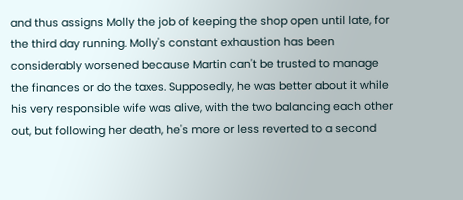and thus assigns Molly the job of keeping the shop open until late, for the third day running. Molly's constant exhaustion has been considerably worsened because Martin can't be trusted to manage the finances or do the taxes. Supposedly, he was better about it while his very responsible wife was alive, with the two balancing each other out, but following her death, he's more or less reverted to a second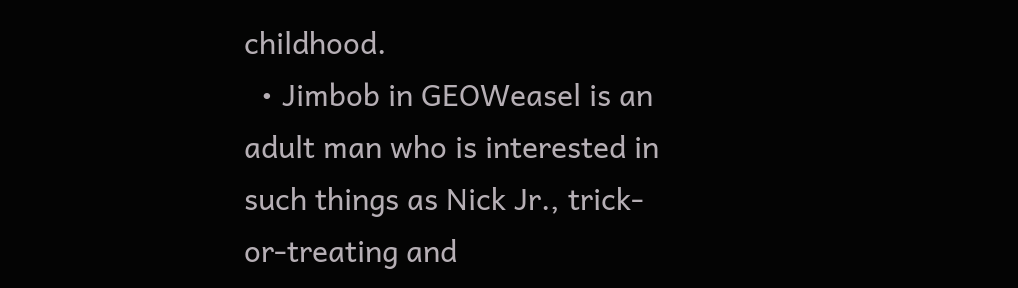childhood.
  • Jimbob in GEOWeasel is an adult man who is interested in such things as Nick Jr., trick-or-treating and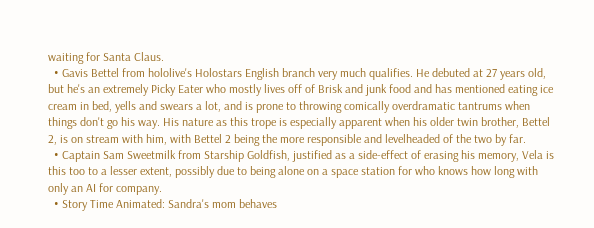waiting for Santa Claus.
  • Gavis Bettel from hololive's Holostars English branch very much qualifies. He debuted at 27 years old, but he's an extremely Picky Eater who mostly lives off of Brisk and junk food and has mentioned eating ice cream in bed, yells and swears a lot, and is prone to throwing comically overdramatic tantrums when things don't go his way. His nature as this trope is especially apparent when his older twin brother, Bettel 2, is on stream with him, with Bettel 2 being the more responsible and levelheaded of the two by far.
  • Captain Sam Sweetmilk from Starship Goldfish, justified as a side-effect of erasing his memory, Vela is this too to a lesser extent, possibly due to being alone on a space station for who knows how long with only an AI for company.
  • Story Time Animated: Sandra's mom behaves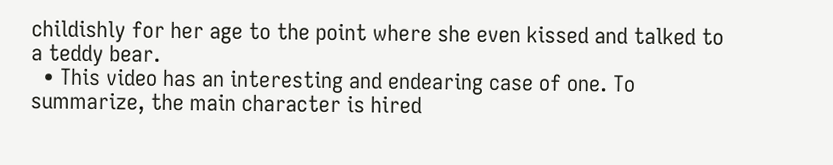childishly for her age to the point where she even kissed and talked to a teddy bear.
  • This video has an interesting and endearing case of one. To summarize, the main character is hired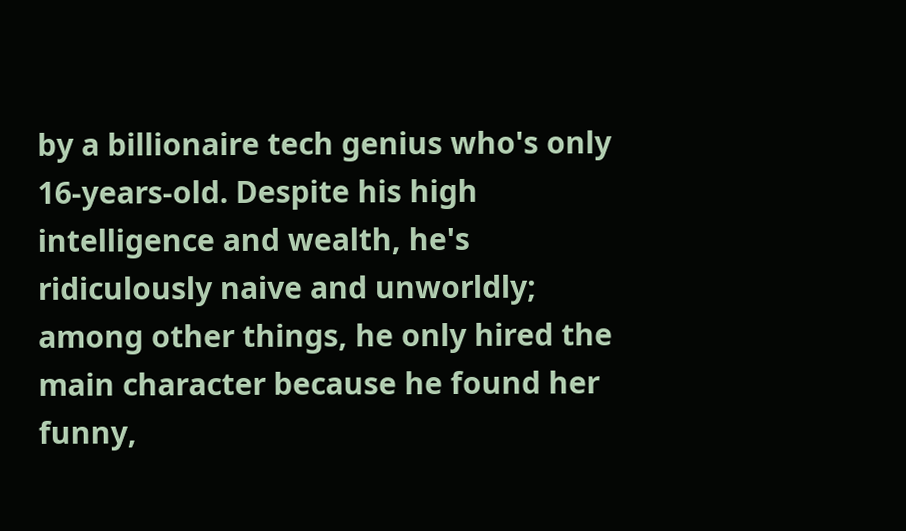by a billionaire tech genius who's only 16-years-old. Despite his high intelligence and wealth, he's ridiculously naive and unworldly; among other things, he only hired the main character because he found her funny,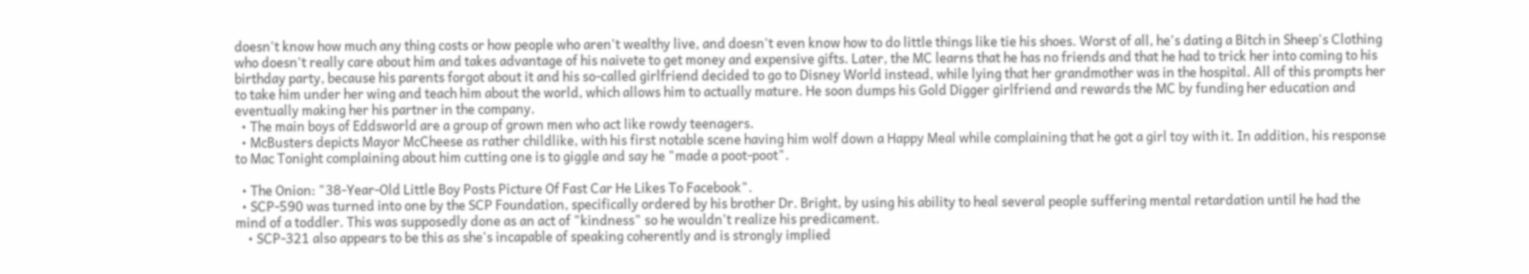doesn't know how much any thing costs or how people who aren't wealthy live, and doesn't even know how to do little things like tie his shoes. Worst of all, he's dating a Bitch in Sheep's Clothing who doesn't really care about him and takes advantage of his naivete to get money and expensive gifts. Later, the MC learns that he has no friends and that he had to trick her into coming to his birthday party, because his parents forgot about it and his so-called girlfriend decided to go to Disney World instead, while lying that her grandmother was in the hospital. All of this prompts her to take him under her wing and teach him about the world, which allows him to actually mature. He soon dumps his Gold Digger girlfriend and rewards the MC by funding her education and eventually making her his partner in the company.
  • The main boys of Eddsworld are a group of grown men who act like rowdy teenagers.
  • McBusters depicts Mayor McCheese as rather childlike, with his first notable scene having him wolf down a Happy Meal while complaining that he got a girl toy with it. In addition, his response to Mac Tonight complaining about him cutting one is to giggle and say he "made a poot-poot".

  • The Onion: "38-Year-Old Little Boy Posts Picture Of Fast Car He Likes To Facebook".
  • SCP-590 was turned into one by the SCP Foundation, specifically ordered by his brother Dr. Bright, by using his ability to heal several people suffering mental retardation until he had the mind of a toddler. This was supposedly done as an act of "kindness" so he wouldn't realize his predicament.
    • SCP-321 also appears to be this as she's incapable of speaking coherently and is strongly implied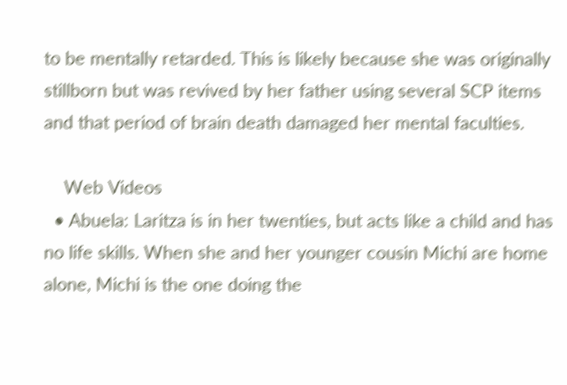to be mentally retarded. This is likely because she was originally stillborn but was revived by her father using several SCP items and that period of brain death damaged her mental faculties.

    Web Videos
  • Abuela: Laritza is in her twenties, but acts like a child and has no life skills. When she and her younger cousin Michi are home alone, Michi is the one doing the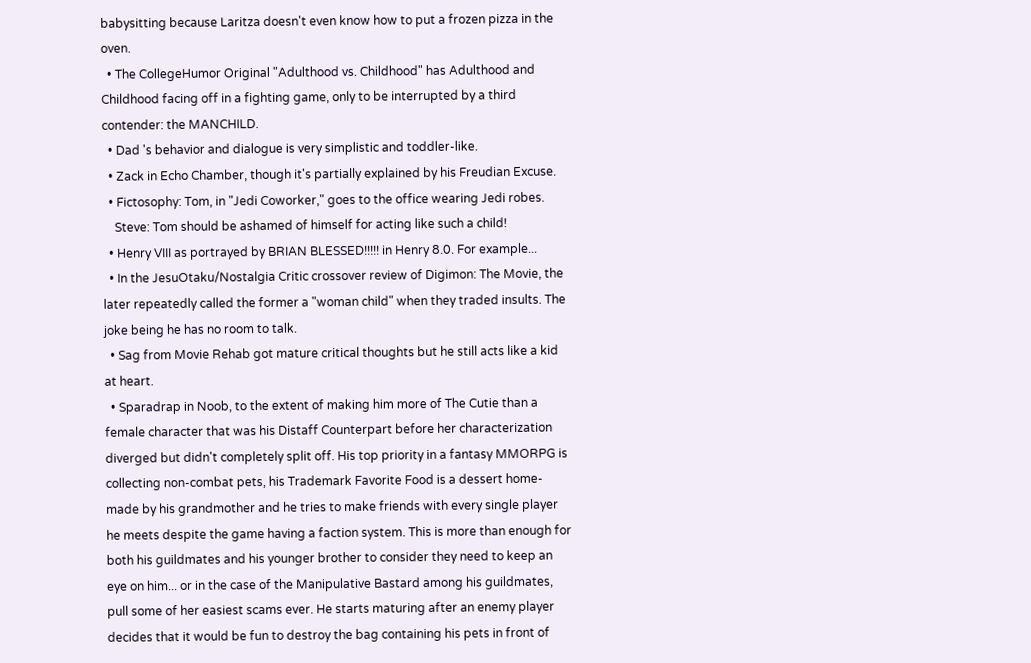babysitting because Laritza doesn't even know how to put a frozen pizza in the oven.
  • The CollegeHumor Original "Adulthood vs. Childhood" has Adulthood and Childhood facing off in a fighting game, only to be interrupted by a third contender: the MANCHILD.
  • Dad 's behavior and dialogue is very simplistic and toddler-like.
  • Zack in Echo Chamber, though it's partially explained by his Freudian Excuse.
  • Fictosophy: Tom, in "Jedi Coworker," goes to the office wearing Jedi robes.
    Steve: Tom should be ashamed of himself for acting like such a child!
  • Henry VIII as portrayed by BRIAN BLESSED!!!!! in Henry 8.0. For example...
  • In the JesuOtaku/Nostalgia Critic crossover review of Digimon: The Movie, the later repeatedly called the former a "woman child" when they traded insults. The joke being he has no room to talk.
  • Sag from Movie Rehab got mature critical thoughts but he still acts like a kid at heart.
  • Sparadrap in Noob, to the extent of making him more of The Cutie than a female character that was his Distaff Counterpart before her characterization diverged but didn't completely split off. His top priority in a fantasy MMORPG is collecting non-combat pets, his Trademark Favorite Food is a dessert home-made by his grandmother and he tries to make friends with every single player he meets despite the game having a faction system. This is more than enough for both his guildmates and his younger brother to consider they need to keep an eye on him... or in the case of the Manipulative Bastard among his guildmates, pull some of her easiest scams ever. He starts maturing after an enemy player decides that it would be fun to destroy the bag containing his pets in front of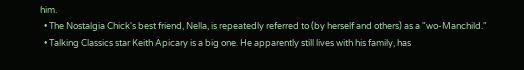him.
  • The Nostalgia Chick's best friend, Nella, is repeatedly referred to (by herself and others) as a "wo-Manchild."
  • Talking Classics star Keith Apicary is a big one. He apparently still lives with his family, has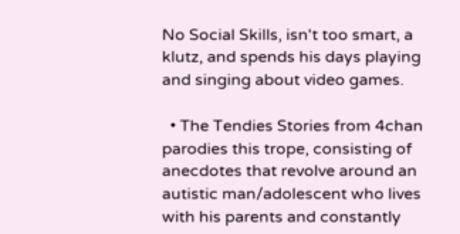No Social Skills, isn't too smart, a klutz, and spends his days playing and singing about video games.

  • The Tendies Stories from 4chan parodies this trope, consisting of anecdotes that revolve around an autistic man/adolescent who lives with his parents and constantly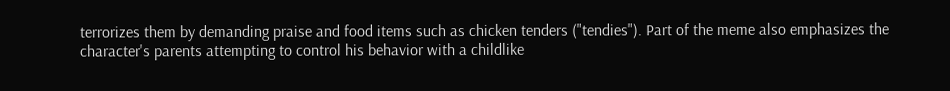terrorizes them by demanding praise and food items such as chicken tenders ("tendies"). Part of the meme also emphasizes the character's parents attempting to control his behavior with a childlike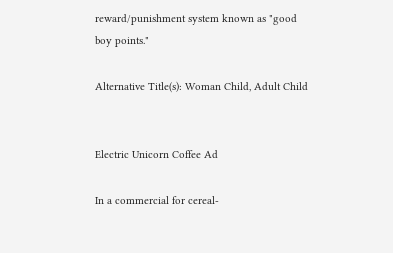reward/punishment system known as "good boy points."

Alternative Title(s): Woman Child, Adult Child


Electric Unicorn Coffee Ad

In a commercial for cereal-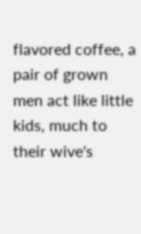flavored coffee, a pair of grown men act like little kids, much to their wive's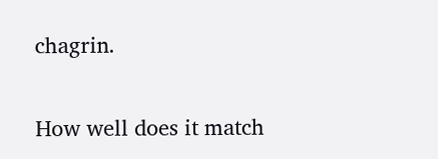chagrin.

How well does it match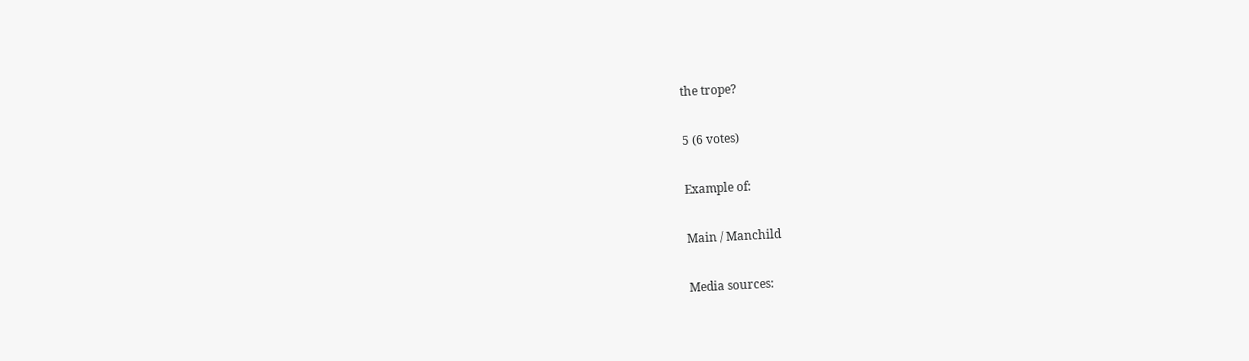the trope?

5 (6 votes)

Example of:

Main / Manchild

Media sources: